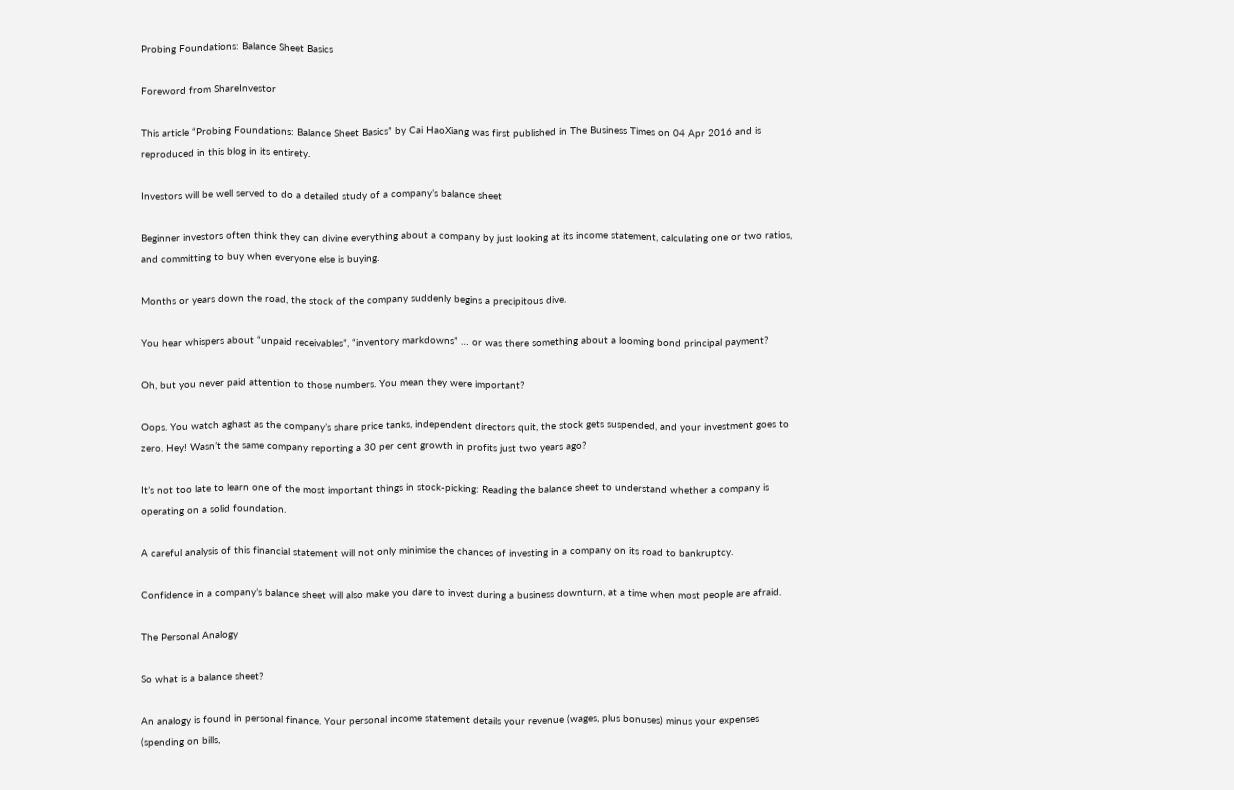Probing Foundations: Balance Sheet Basics

Foreword from ShareInvestor

This article “Probing Foundations: Balance Sheet Basics” by Cai HaoXiang was first published in The Business Times on 04 Apr 2016 and is reproduced in this blog in its entirety.

Investors will be well served to do a detailed study of a company’s balance sheet

Beginner investors often think they can divine everything about a company by just looking at its income statement, calculating one or two ratios, and committing to buy when everyone else is buying.

Months or years down the road, the stock of the company suddenly begins a precipitous dive.

You hear whispers about “unpaid receivables”, “inventory markdowns” … or was there something about a looming bond principal payment?

Oh, but you never paid attention to those numbers. You mean they were important?

Oops. You watch aghast as the company’s share price tanks, independent directors quit, the stock gets suspended, and your investment goes to zero. Hey! Wasn’t the same company reporting a 30 per cent growth in profits just two years ago?

It’s not too late to learn one of the most important things in stock-picking: Reading the balance sheet to understand whether a company is operating on a solid foundation.

A careful analysis of this financial statement will not only minimise the chances of investing in a company on its road to bankruptcy.

Confidence in a company’s balance sheet will also make you dare to invest during a business downturn, at a time when most people are afraid.

The Personal Analogy

So what is a balance sheet?

An analogy is found in personal finance. Your personal income statement details your revenue (wages, plus bonuses) minus your expenses (spending on bills,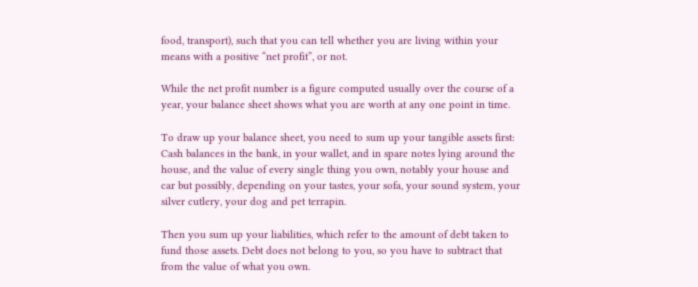food, transport), such that you can tell whether you are living within your means with a positive “net profit”, or not.

While the net profit number is a figure computed usually over the course of a year, your balance sheet shows what you are worth at any one point in time.

To draw up your balance sheet, you need to sum up your tangible assets first: Cash balances in the bank, in your wallet, and in spare notes lying around the house, and the value of every single thing you own, notably your house and car but possibly, depending on your tastes, your sofa, your sound system, your silver cutlery, your dog and pet terrapin.

Then you sum up your liabilities, which refer to the amount of debt taken to fund those assets. Debt does not belong to you, so you have to subtract that from the value of what you own.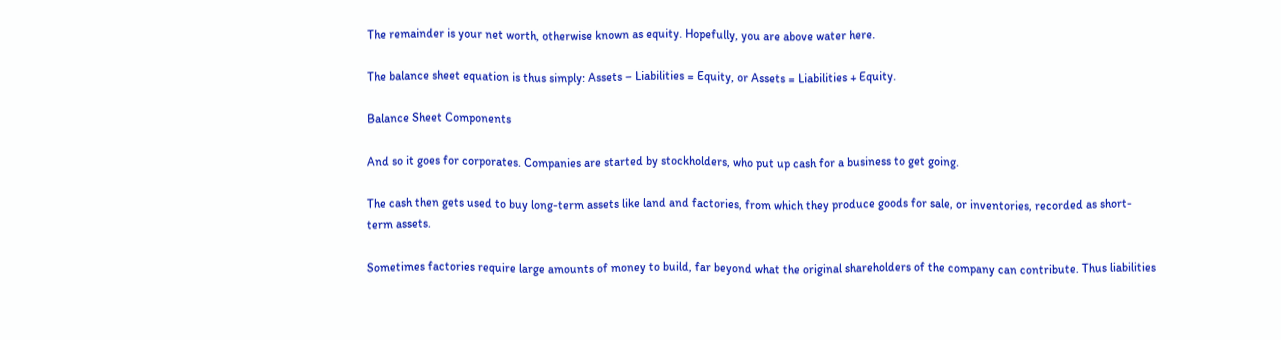The remainder is your net worth, otherwise known as equity. Hopefully, you are above water here.

The balance sheet equation is thus simply: Assets – Liabilities = Equity, or Assets = Liabilities + Equity.

Balance Sheet Components

And so it goes for corporates. Companies are started by stockholders, who put up cash for a business to get going.

The cash then gets used to buy long-term assets like land and factories, from which they produce goods for sale, or inventories, recorded as short-term assets.

Sometimes factories require large amounts of money to build, far beyond what the original shareholders of the company can contribute. Thus liabilities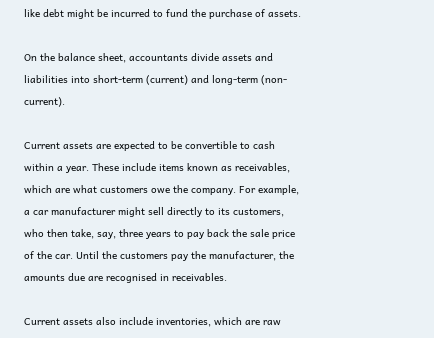like debt might be incurred to fund the purchase of assets.

On the balance sheet, accountants divide assets and liabilities into short-term (current) and long-term (non-current).

Current assets are expected to be convertible to cash within a year. These include items known as receivables, which are what customers owe the company. For example, a car manufacturer might sell directly to its customers, who then take, say, three years to pay back the sale price of the car. Until the customers pay the manufacturer, the amounts due are recognised in receivables.

Current assets also include inventories, which are raw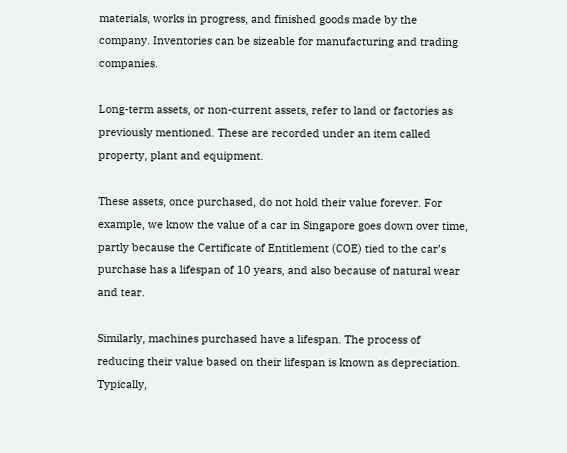materials, works in progress, and finished goods made by the company. Inventories can be sizeable for manufacturing and trading companies.

Long-term assets, or non-current assets, refer to land or factories as previously mentioned. These are recorded under an item called property, plant and equipment.

These assets, once purchased, do not hold their value forever. For example, we know the value of a car in Singapore goes down over time, partly because the Certificate of Entitlement (COE) tied to the car’s purchase has a lifespan of 10 years, and also because of natural wear and tear.

Similarly, machines purchased have a lifespan. The process of reducing their value based on their lifespan is known as depreciation. Typically,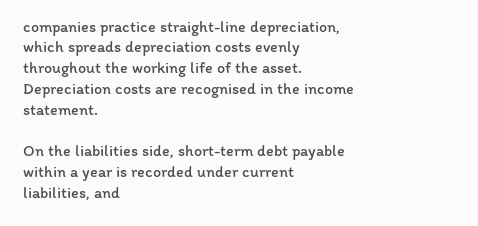companies practice straight-line depreciation, which spreads depreciation costs evenly throughout the working life of the asset. Depreciation costs are recognised in the income statement.

On the liabilities side, short-term debt payable within a year is recorded under current liabilities, and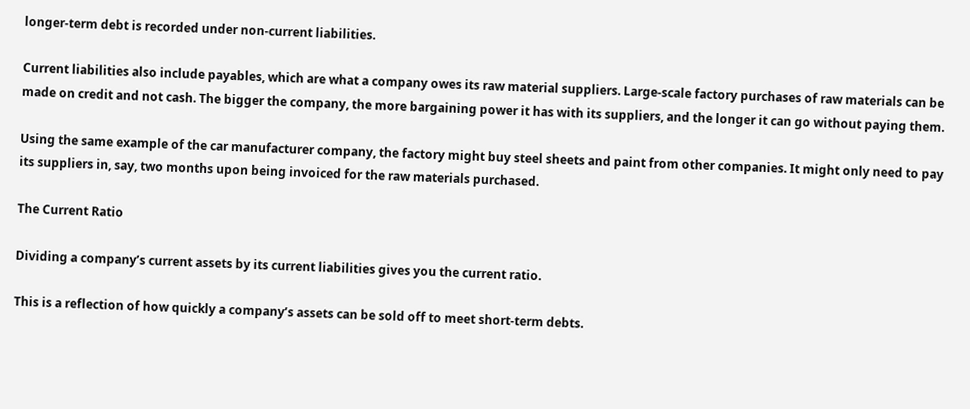longer-term debt is recorded under non-current liabilities.

Current liabilities also include payables, which are what a company owes its raw material suppliers. Large-scale factory purchases of raw materials can be made on credit and not cash. The bigger the company, the more bargaining power it has with its suppliers, and the longer it can go without paying them.

Using the same example of the car manufacturer company, the factory might buy steel sheets and paint from other companies. It might only need to pay its suppliers in, say, two months upon being invoiced for the raw materials purchased.

The Current Ratio

Dividing a company’s current assets by its current liabilities gives you the current ratio.

This is a reflection of how quickly a company’s assets can be sold off to meet short-term debts.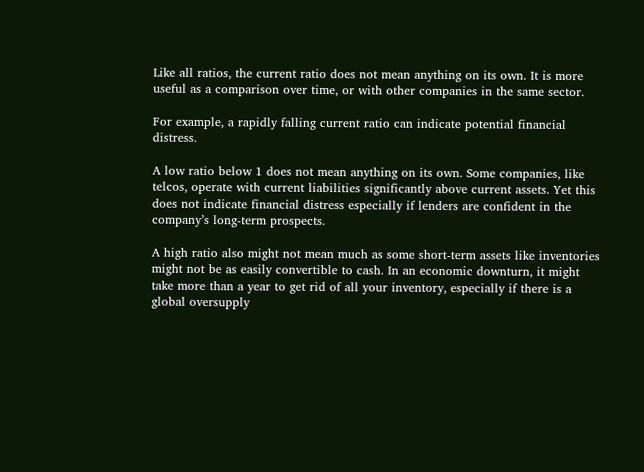Like all ratios, the current ratio does not mean anything on its own. It is more useful as a comparison over time, or with other companies in the same sector.

For example, a rapidly falling current ratio can indicate potential financial distress.

A low ratio below 1 does not mean anything on its own. Some companies, like telcos, operate with current liabilities significantly above current assets. Yet this does not indicate financial distress especially if lenders are confident in the company’s long-term prospects.

A high ratio also might not mean much as some short-term assets like inventories might not be as easily convertible to cash. In an economic downturn, it might take more than a year to get rid of all your inventory, especially if there is a global oversupply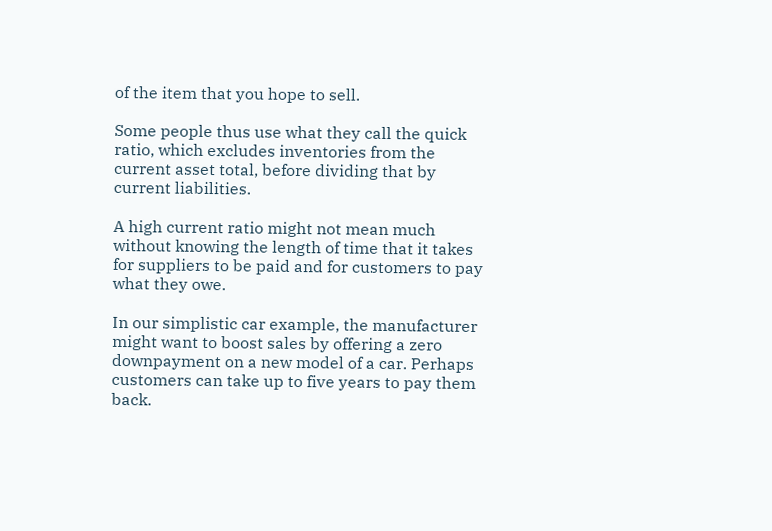of the item that you hope to sell.

Some people thus use what they call the quick ratio, which excludes inventories from the current asset total, before dividing that by current liabilities.

A high current ratio might not mean much without knowing the length of time that it takes for suppliers to be paid and for customers to pay what they owe.

In our simplistic car example, the manufacturer might want to boost sales by offering a zero downpayment on a new model of a car. Perhaps customers can take up to five years to pay them back.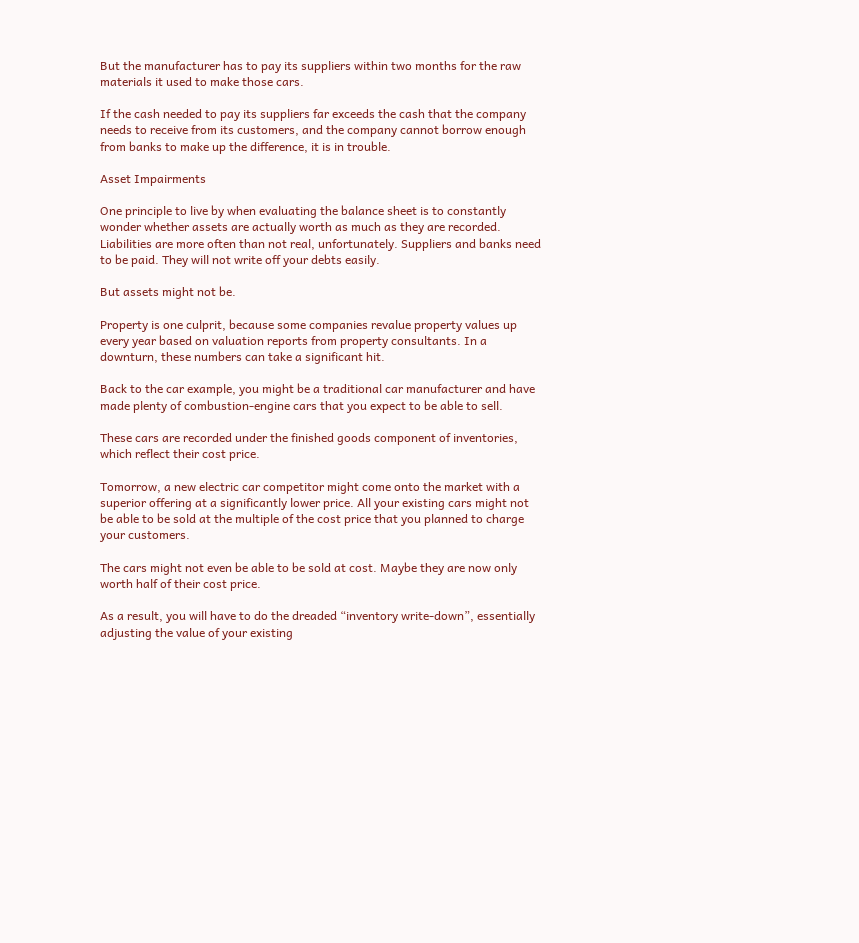But the manufacturer has to pay its suppliers within two months for the raw materials it used to make those cars.

If the cash needed to pay its suppliers far exceeds the cash that the company needs to receive from its customers, and the company cannot borrow enough from banks to make up the difference, it is in trouble.

Asset Impairments

One principle to live by when evaluating the balance sheet is to constantly wonder whether assets are actually worth as much as they are recorded. Liabilities are more often than not real, unfortunately. Suppliers and banks need to be paid. They will not write off your debts easily.

But assets might not be.

Property is one culprit, because some companies revalue property values up every year based on valuation reports from property consultants. In a downturn, these numbers can take a significant hit.

Back to the car example, you might be a traditional car manufacturer and have made plenty of combustion-engine cars that you expect to be able to sell.

These cars are recorded under the finished goods component of inventories, which reflect their cost price.

Tomorrow, a new electric car competitor might come onto the market with a superior offering at a significantly lower price. All your existing cars might not be able to be sold at the multiple of the cost price that you planned to charge your customers.

The cars might not even be able to be sold at cost. Maybe they are now only worth half of their cost price.

As a result, you will have to do the dreaded “inventory write-down”, essentially adjusting the value of your existing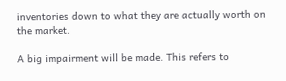inventories down to what they are actually worth on the market.

A big impairment will be made. This refers to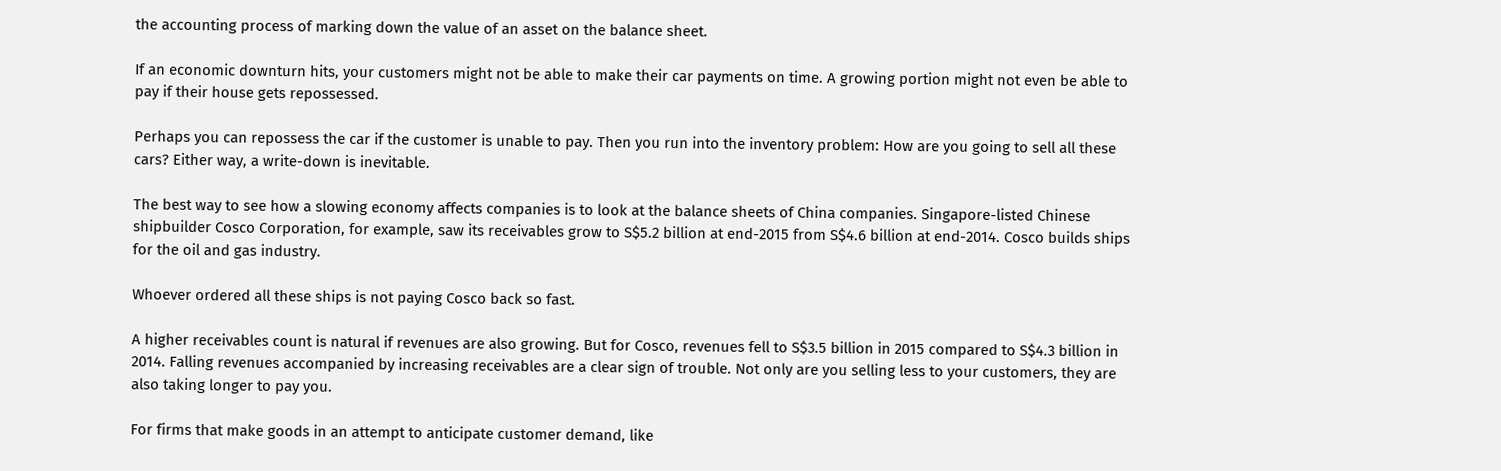the accounting process of marking down the value of an asset on the balance sheet.

If an economic downturn hits, your customers might not be able to make their car payments on time. A growing portion might not even be able to pay if their house gets repossessed.

Perhaps you can repossess the car if the customer is unable to pay. Then you run into the inventory problem: How are you going to sell all these cars? Either way, a write-down is inevitable.

The best way to see how a slowing economy affects companies is to look at the balance sheets of China companies. Singapore-listed Chinese shipbuilder Cosco Corporation, for example, saw its receivables grow to S$5.2 billion at end-2015 from S$4.6 billion at end-2014. Cosco builds ships for the oil and gas industry.

Whoever ordered all these ships is not paying Cosco back so fast.

A higher receivables count is natural if revenues are also growing. But for Cosco, revenues fell to S$3.5 billion in 2015 compared to S$4.3 billion in 2014. Falling revenues accompanied by increasing receivables are a clear sign of trouble. Not only are you selling less to your customers, they are also taking longer to pay you.

For firms that make goods in an attempt to anticipate customer demand, like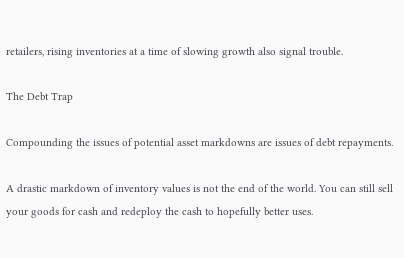retailers, rising inventories at a time of slowing growth also signal trouble.

The Debt Trap

Compounding the issues of potential asset markdowns are issues of debt repayments.

A drastic markdown of inventory values is not the end of the world. You can still sell your goods for cash and redeploy the cash to hopefully better uses.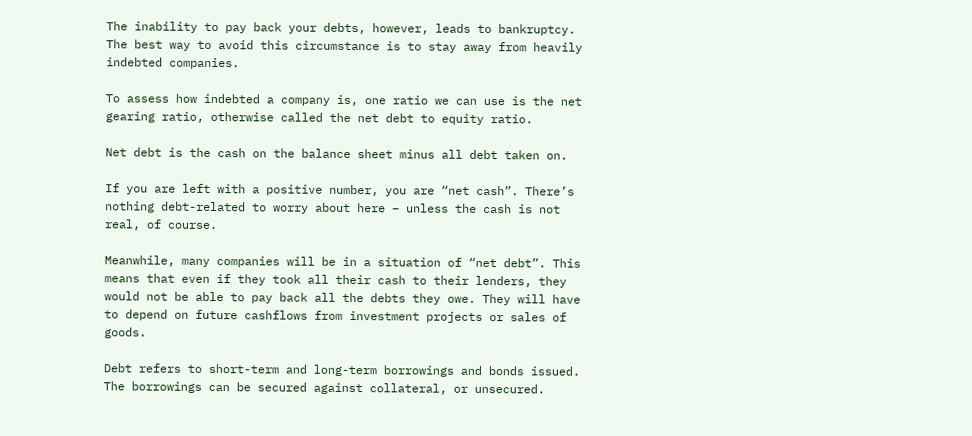The inability to pay back your debts, however, leads to bankruptcy. The best way to avoid this circumstance is to stay away from heavily indebted companies.

To assess how indebted a company is, one ratio we can use is the net gearing ratio, otherwise called the net debt to equity ratio.

Net debt is the cash on the balance sheet minus all debt taken on.

If you are left with a positive number, you are “net cash”. There’s nothing debt-related to worry about here – unless the cash is not real, of course.

Meanwhile, many companies will be in a situation of “net debt”. This means that even if they took all their cash to their lenders, they would not be able to pay back all the debts they owe. They will have to depend on future cashflows from investment projects or sales of goods.

Debt refers to short-term and long-term borrowings and bonds issued. The borrowings can be secured against collateral, or unsecured.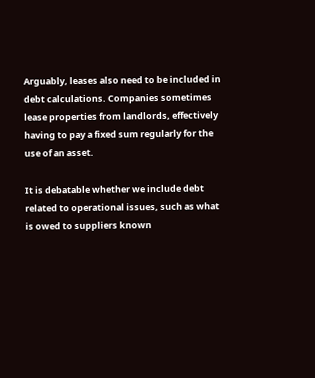Arguably, leases also need to be included in debt calculations. Companies sometimes lease properties from landlords, effectively having to pay a fixed sum regularly for the use of an asset.

It is debatable whether we include debt related to operational issues, such as what is owed to suppliers known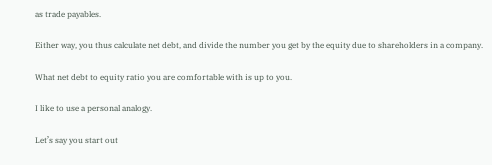as trade payables.

Either way, you thus calculate net debt, and divide the number you get by the equity due to shareholders in a company.

What net debt to equity ratio you are comfortable with is up to you.

I like to use a personal analogy.

Let’s say you start out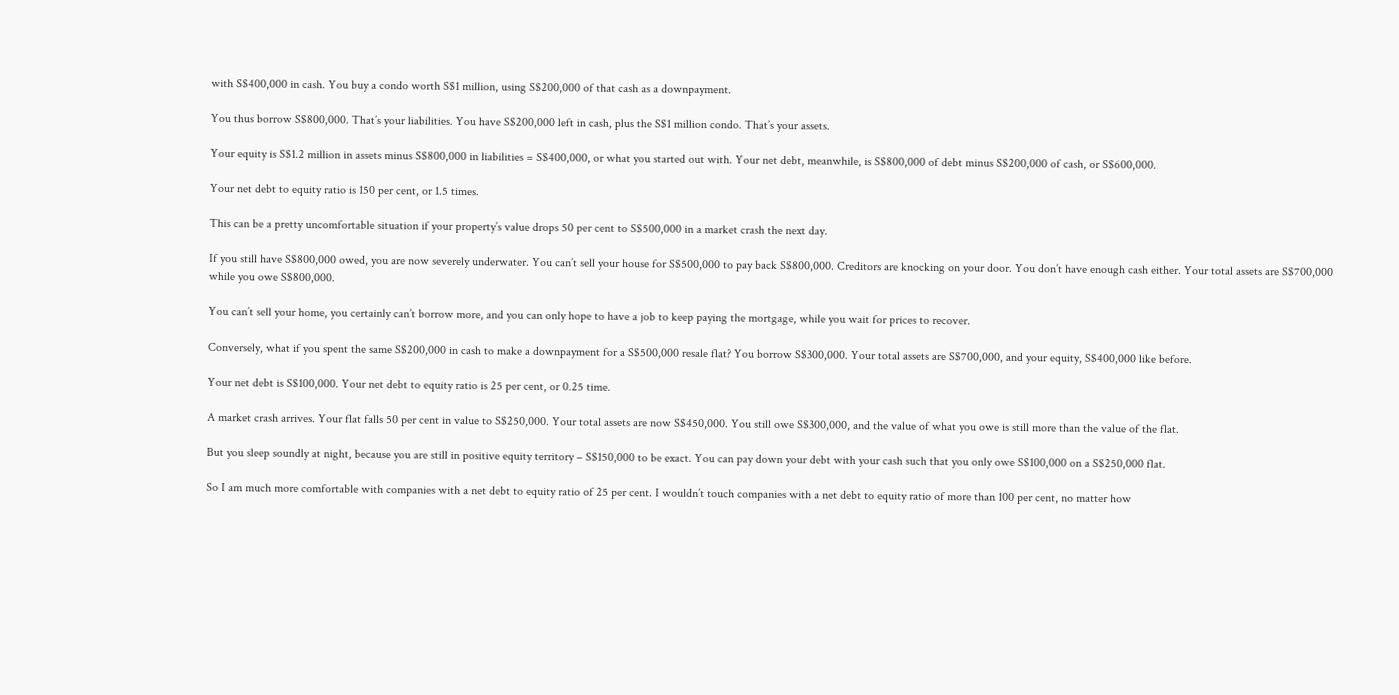with S$400,000 in cash. You buy a condo worth S$1 million, using S$200,000 of that cash as a downpayment.

You thus borrow S$800,000. That’s your liabilities. You have S$200,000 left in cash, plus the S$1 million condo. That’s your assets.

Your equity is S$1.2 million in assets minus S$800,000 in liabilities = S$400,000, or what you started out with. Your net debt, meanwhile, is S$800,000 of debt minus S$200,000 of cash, or S$600,000.

Your net debt to equity ratio is 150 per cent, or 1.5 times.

This can be a pretty uncomfortable situation if your property’s value drops 50 per cent to S$500,000 in a market crash the next day.

If you still have S$800,000 owed, you are now severely underwater. You can’t sell your house for S$500,000 to pay back S$800,000. Creditors are knocking on your door. You don’t have enough cash either. Your total assets are S$700,000 while you owe S$800,000.

You can’t sell your home, you certainly can’t borrow more, and you can only hope to have a job to keep paying the mortgage, while you wait for prices to recover.

Conversely, what if you spent the same S$200,000 in cash to make a downpayment for a S$500,000 resale flat? You borrow S$300,000. Your total assets are S$700,000, and your equity, S$400,000 like before.

Your net debt is S$100,000. Your net debt to equity ratio is 25 per cent, or 0.25 time.

A market crash arrives. Your flat falls 50 per cent in value to S$250,000. Your total assets are now S$450,000. You still owe S$300,000, and the value of what you owe is still more than the value of the flat.

But you sleep soundly at night, because you are still in positive equity territory – S$150,000 to be exact. You can pay down your debt with your cash such that you only owe S$100,000 on a S$250,000 flat.

So I am much more comfortable with companies with a net debt to equity ratio of 25 per cent. I wouldn’t touch companies with a net debt to equity ratio of more than 100 per cent, no matter how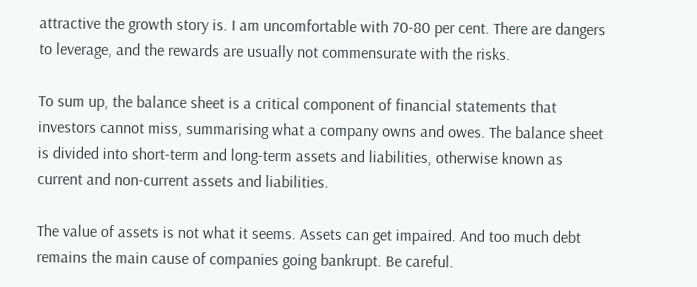attractive the growth story is. I am uncomfortable with 70-80 per cent. There are dangers to leverage, and the rewards are usually not commensurate with the risks.

To sum up, the balance sheet is a critical component of financial statements that investors cannot miss, summarising what a company owns and owes. The balance sheet is divided into short-term and long-term assets and liabilities, otherwise known as current and non-current assets and liabilities.

The value of assets is not what it seems. Assets can get impaired. And too much debt remains the main cause of companies going bankrupt. Be careful.